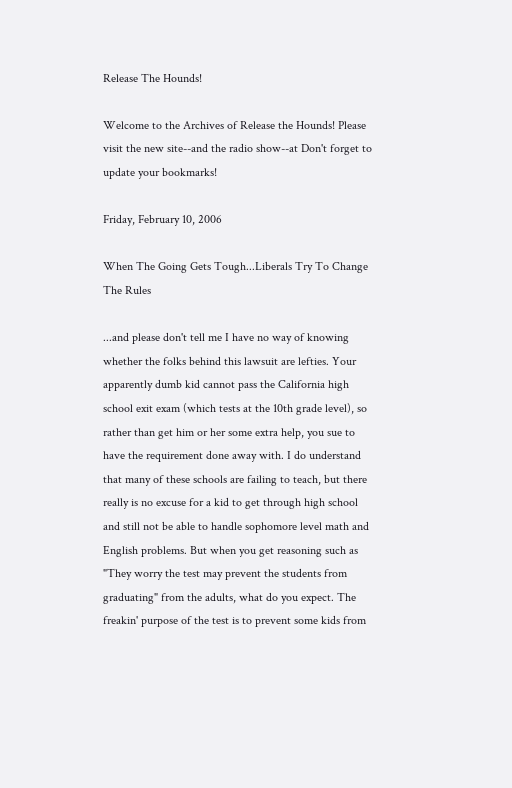Release The Hounds!

Welcome to the Archives of Release the Hounds! Please visit the new site--and the radio show--at Don't forget to update your bookmarks!

Friday, February 10, 2006

When The Going Gets Tough...Liberals Try To Change The Rules

...and please don't tell me I have no way of knowing whether the folks behind this lawsuit are lefties. Your apparently dumb kid cannot pass the California high school exit exam (which tests at the 10th grade level), so rather than get him or her some extra help, you sue to have the requirement done away with. I do understand that many of these schools are failing to teach, but there really is no excuse for a kid to get through high school and still not be able to handle sophomore level math and English problems. But when you get reasoning such as "They worry the test may prevent the students from graduating" from the adults, what do you expect. The freakin' purpose of the test is to prevent some kids from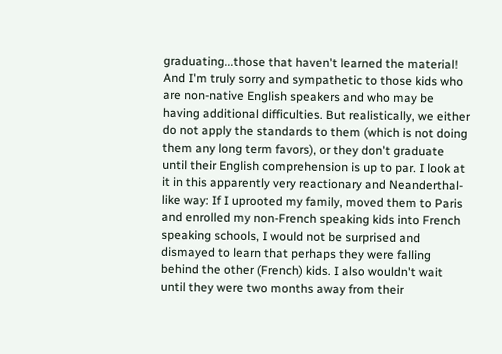graduating...those that haven't learned the material! And I'm truly sorry and sympathetic to those kids who are non-native English speakers and who may be having additional difficulties. But realistically, we either do not apply the standards to them (which is not doing them any long term favors), or they don't graduate until their English comprehension is up to par. I look at it in this apparently very reactionary and Neanderthal-like way: If I uprooted my family, moved them to Paris and enrolled my non-French speaking kids into French speaking schools, I would not be surprised and dismayed to learn that perhaps they were falling behind the other (French) kids. I also wouldn't wait until they were two months away from their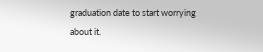graduation date to start worrying about it.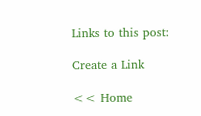Links to this post:

Create a Link

<< Home